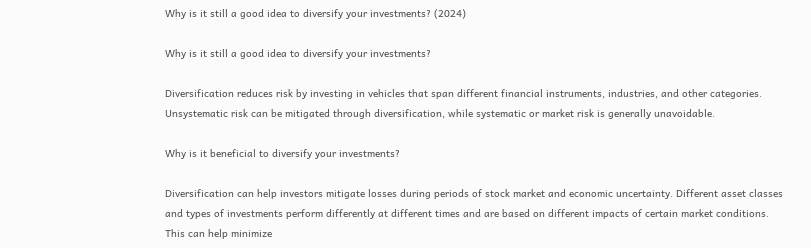Why is it still a good idea to diversify your investments? (2024)

Why is it still a good idea to diversify your investments?

Diversification reduces risk by investing in vehicles that span different financial instruments, industries, and other categories. Unsystematic risk can be mitigated through diversification, while systematic or market risk is generally unavoidable.

Why is it beneficial to diversify your investments?

Diversification can help investors mitigate losses during periods of stock market and economic uncertainty. Different asset classes and types of investments perform differently at different times and are based on different impacts of certain market conditions. This can help minimize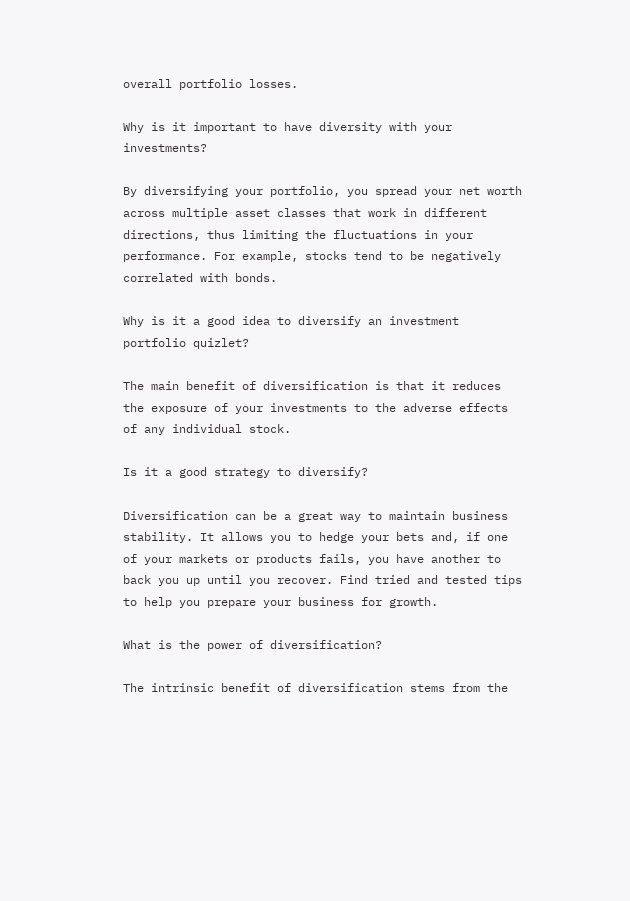overall portfolio losses.

Why is it important to have diversity with your investments?

By diversifying your portfolio, you spread your net worth across multiple asset classes that work in different directions, thus limiting the fluctuations in your performance. For example, stocks tend to be negatively correlated with bonds.

Why is it a good idea to diversify an investment portfolio quizlet?

The main benefit of diversification is that it reduces the exposure of your investments to the adverse effects of any individual stock.

Is it a good strategy to diversify?

Diversification can be a great way to maintain business stability. It allows you to hedge your bets and, if one of your markets or products fails, you have another to back you up until you recover. Find tried and tested tips to help you prepare your business for growth.

What is the power of diversification?

The intrinsic benefit of diversification stems from the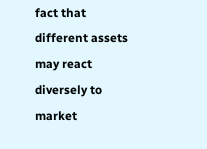fact that different assets may react diversely to market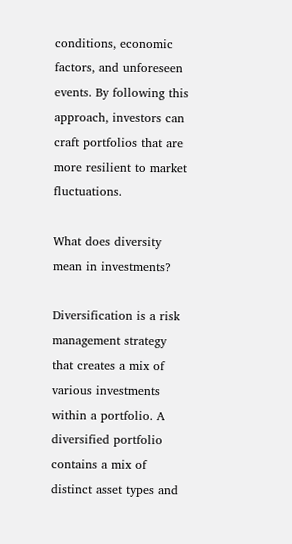conditions, economic factors, and unforeseen events. By following this approach, investors can craft portfolios that are more resilient to market fluctuations.

What does diversity mean in investments?

Diversification is a risk management strategy that creates a mix of various investments within a portfolio. A diversified portfolio contains a mix of distinct asset types and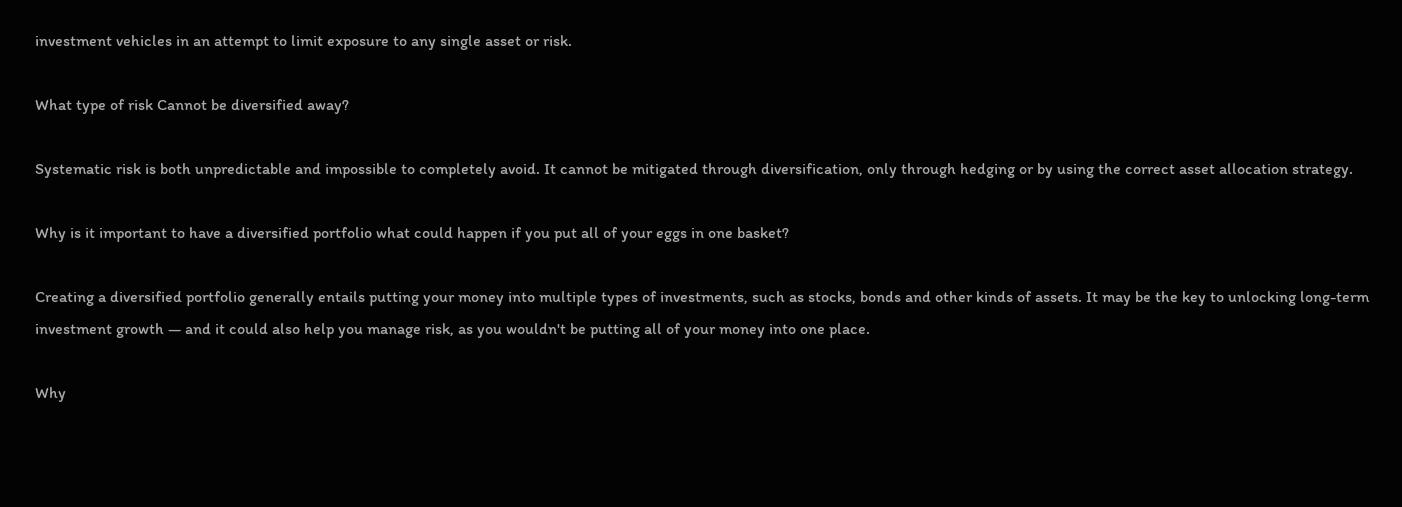investment vehicles in an attempt to limit exposure to any single asset or risk.

What type of risk Cannot be diversified away?

Systematic risk is both unpredictable and impossible to completely avoid. It cannot be mitigated through diversification, only through hedging or by using the correct asset allocation strategy.

Why is it important to have a diversified portfolio what could happen if you put all of your eggs in one basket?

Creating a diversified portfolio generally entails putting your money into multiple types of investments, such as stocks, bonds and other kinds of assets. It may be the key to unlocking long-term investment growth — and it could also help you manage risk, as you wouldn't be putting all of your money into one place.

Why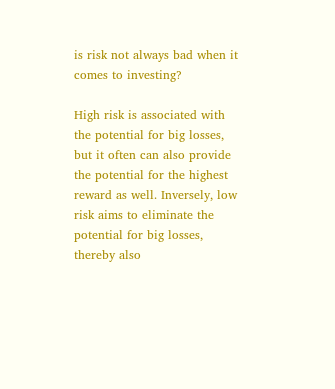is risk not always bad when it comes to investing?

High risk is associated with the potential for big losses, but it often can also provide the potential for the highest reward as well. Inversely, low risk aims to eliminate the potential for big losses, thereby also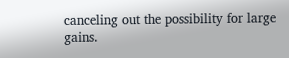canceling out the possibility for large gains.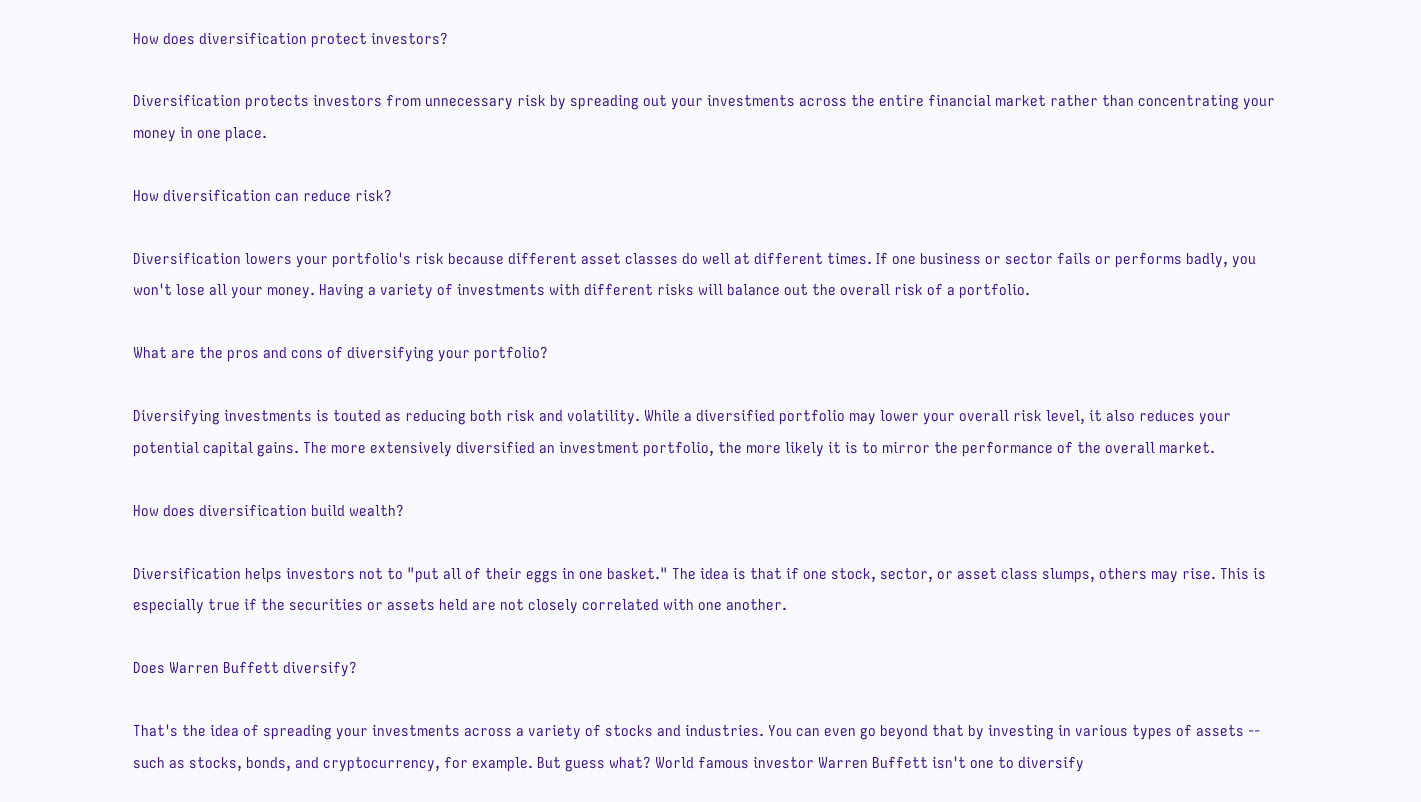How does diversification protect investors?

Diversification protects investors from unnecessary risk by spreading out your investments across the entire financial market rather than concentrating your money in one place.

How diversification can reduce risk?

Diversification lowers your portfolio's risk because different asset classes do well at different times. If one business or sector fails or performs badly, you won't lose all your money. Having a variety of investments with different risks will balance out the overall risk of a portfolio.

What are the pros and cons of diversifying your portfolio?

Diversifying investments is touted as reducing both risk and volatility. While a diversified portfolio may lower your overall risk level, it also reduces your potential capital gains. The more extensively diversified an investment portfolio, the more likely it is to mirror the performance of the overall market.

How does diversification build wealth?

Diversification helps investors not to "put all of their eggs in one basket." The idea is that if one stock, sector, or asset class slumps, others may rise. This is especially true if the securities or assets held are not closely correlated with one another.

Does Warren Buffett diversify?

That's the idea of spreading your investments across a variety of stocks and industries. You can even go beyond that by investing in various types of assets -- such as stocks, bonds, and cryptocurrency, for example. But guess what? World famous investor Warren Buffett isn't one to diversify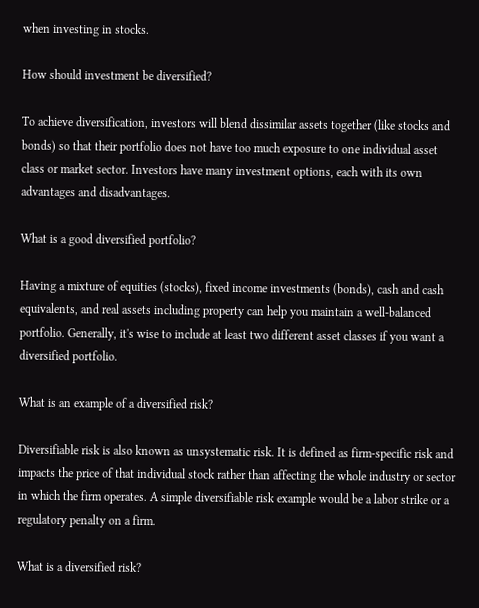when investing in stocks.

How should investment be diversified?

To achieve diversification, investors will blend dissimilar assets together (like stocks and bonds) so that their portfolio does not have too much exposure to one individual asset class or market sector. Investors have many investment options, each with its own advantages and disadvantages.

What is a good diversified portfolio?

Having a mixture of equities (stocks), fixed income investments (bonds), cash and cash equivalents, and real assets including property can help you maintain a well-balanced portfolio. Generally, it's wise to include at least two different asset classes if you want a diversified portfolio.

What is an example of a diversified risk?

Diversifiable risk is also known as unsystematic risk. It is defined as firm-specific risk and impacts the price of that individual stock rather than affecting the whole industry or sector in which the firm operates. A simple diversifiable risk example would be a labor strike or a regulatory penalty on a firm.

What is a diversified risk?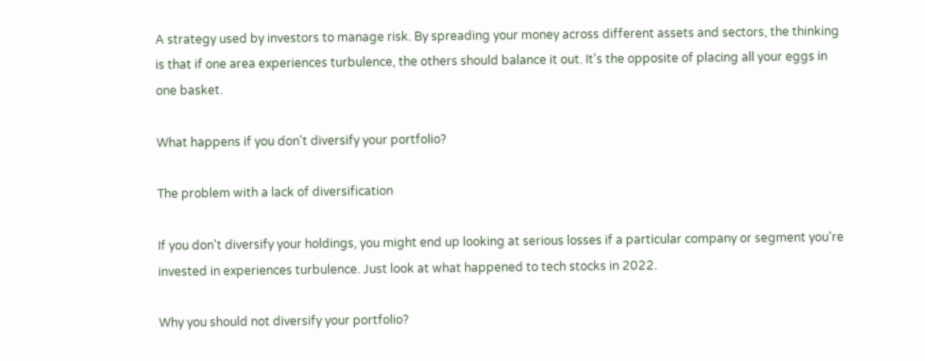A strategy used by investors to manage risk. By spreading your money across different assets and sectors, the thinking is that if one area experiences turbulence, the others should balance it out. It's the opposite of placing all your eggs in one basket.

What happens if you don't diversify your portfolio?

The problem with a lack of diversification

If you don't diversify your holdings, you might end up looking at serious losses if a particular company or segment you're invested in experiences turbulence. Just look at what happened to tech stocks in 2022.

Why you should not diversify your portfolio?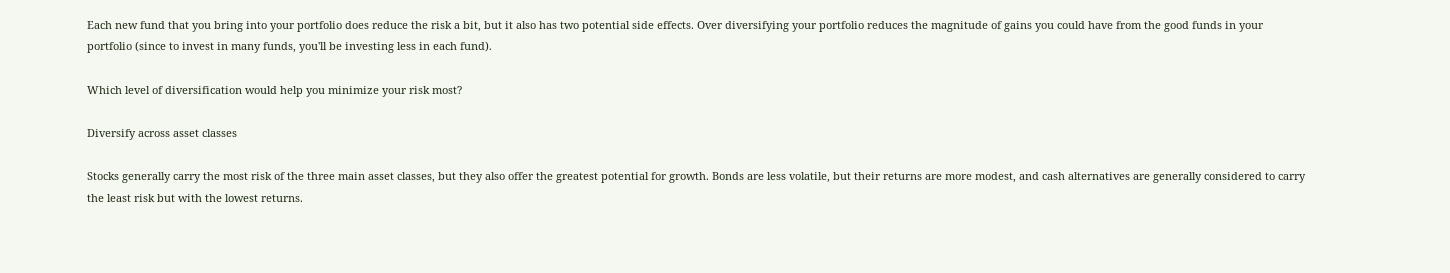Each new fund that you bring into your portfolio does reduce the risk a bit, but it also has two potential side effects. Over diversifying your portfolio reduces the magnitude of gains you could have from the good funds in your portfolio (since to invest in many funds, you'll be investing less in each fund).

Which level of diversification would help you minimize your risk most?

Diversify across asset classes

Stocks generally carry the most risk of the three main asset classes, but they also offer the greatest potential for growth. Bonds are less volatile, but their returns are more modest, and cash alternatives are generally considered to carry the least risk but with the lowest returns.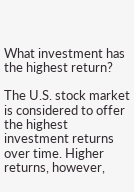What investment has the highest return?

The U.S. stock market is considered to offer the highest investment returns over time. Higher returns, however,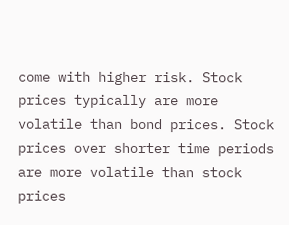come with higher risk. Stock prices typically are more volatile than bond prices. Stock prices over shorter time periods are more volatile than stock prices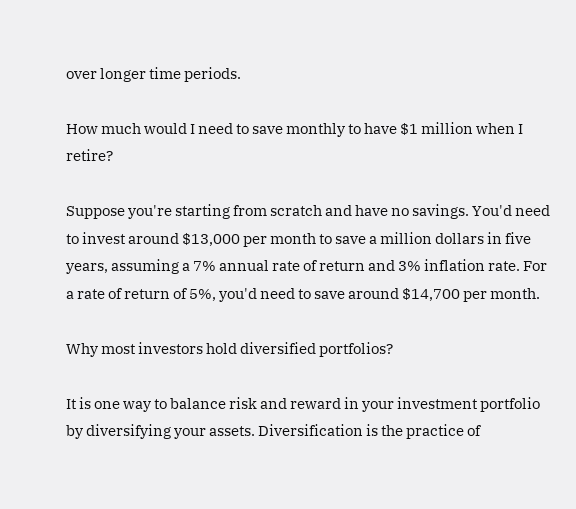over longer time periods.

How much would I need to save monthly to have $1 million when I retire?

Suppose you're starting from scratch and have no savings. You'd need to invest around $13,000 per month to save a million dollars in five years, assuming a 7% annual rate of return and 3% inflation rate. For a rate of return of 5%, you'd need to save around $14,700 per month.

Why most investors hold diversified portfolios?

It is one way to balance risk and reward in your investment portfolio by diversifying your assets. Diversification is the practice of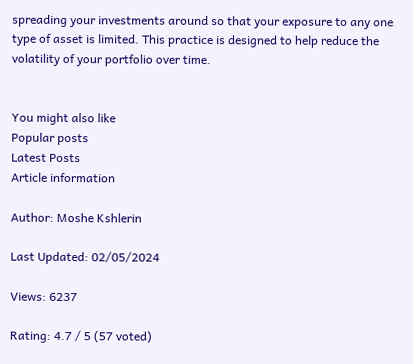spreading your investments around so that your exposure to any one type of asset is limited. This practice is designed to help reduce the volatility of your portfolio over time.


You might also like
Popular posts
Latest Posts
Article information

Author: Moshe Kshlerin

Last Updated: 02/05/2024

Views: 6237

Rating: 4.7 / 5 (57 voted)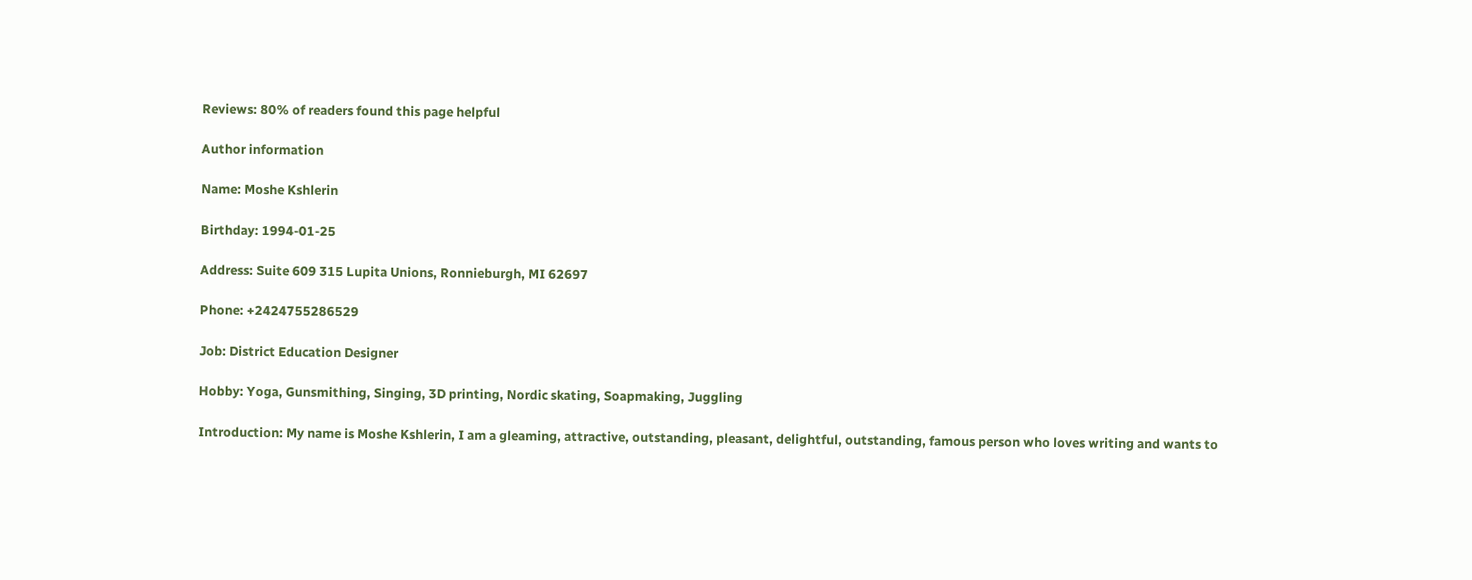Reviews: 80% of readers found this page helpful

Author information

Name: Moshe Kshlerin

Birthday: 1994-01-25

Address: Suite 609 315 Lupita Unions, Ronnieburgh, MI 62697

Phone: +2424755286529

Job: District Education Designer

Hobby: Yoga, Gunsmithing, Singing, 3D printing, Nordic skating, Soapmaking, Juggling

Introduction: My name is Moshe Kshlerin, I am a gleaming, attractive, outstanding, pleasant, delightful, outstanding, famous person who loves writing and wants to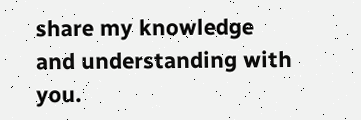share my knowledge and understanding with you.